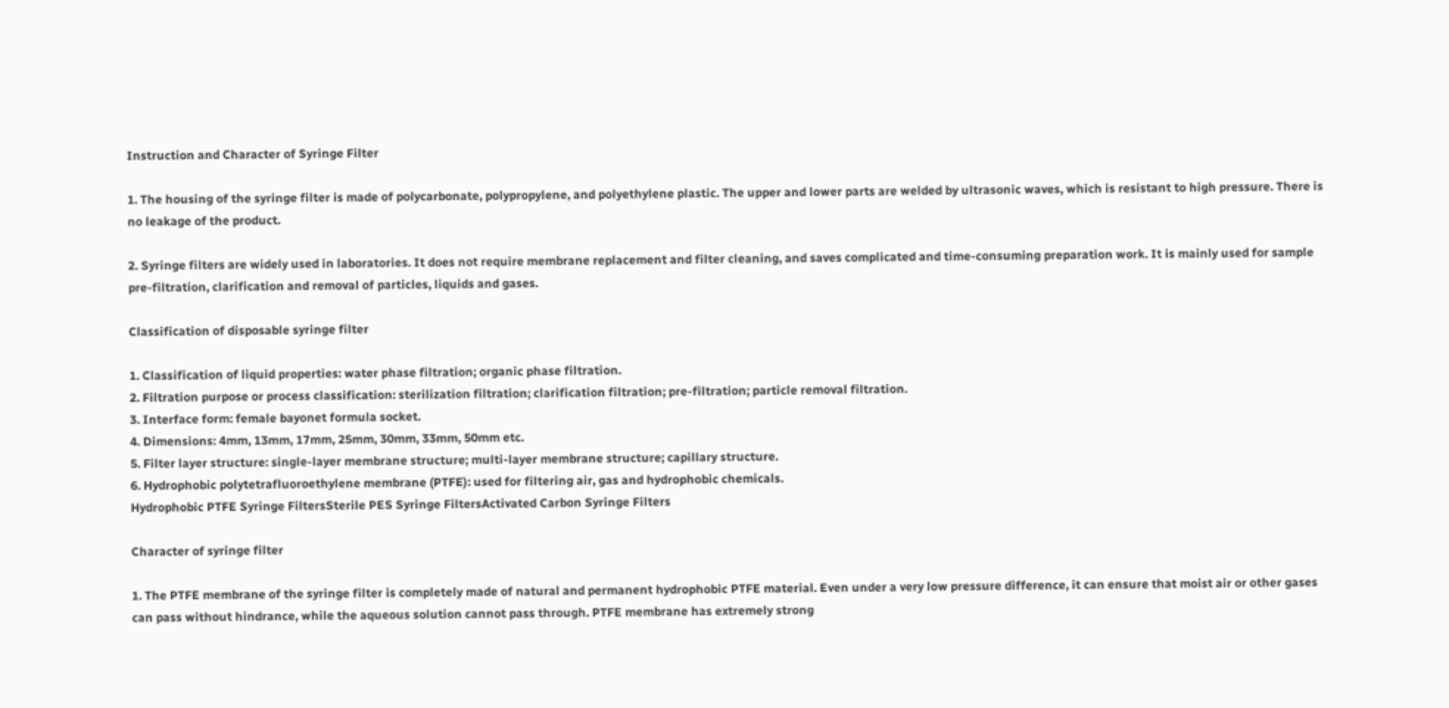Instruction and Character of Syringe Filter

1. The housing of the syringe filter is made of polycarbonate, polypropylene, and polyethylene plastic. The upper and lower parts are welded by ultrasonic waves, which is resistant to high pressure. There is no leakage of the product.

2. Syringe filters are widely used in laboratories. It does not require membrane replacement and filter cleaning, and saves complicated and time-consuming preparation work. It is mainly used for sample pre-filtration, clarification and removal of particles, liquids and gases.

Classification of disposable syringe filter

1. Classification of liquid properties: water phase filtration; organic phase filtration.
2. Filtration purpose or process classification: sterilization filtration; clarification filtration; pre-filtration; particle removal filtration.
3. Interface form: female bayonet formula socket.
4. Dimensions: 4mm, 13mm, 17mm, 25mm, 30mm, 33mm, 50mm etc.
5. Filter layer structure: single-layer membrane structure; multi-layer membrane structure; capillary structure.
6. Hydrophobic polytetrafluoroethylene membrane (PTFE): used for filtering air, gas and hydrophobic chemicals.
Hydrophobic PTFE Syringe FiltersSterile PES Syringe FiltersActivated Carbon Syringe Filters

Character of syringe filter

1. The PTFE membrane of the syringe filter is completely made of natural and permanent hydrophobic PTFE material. Even under a very low pressure difference, it can ensure that moist air or other gases can pass without hindrance, while the aqueous solution cannot pass through. PTFE membrane has extremely strong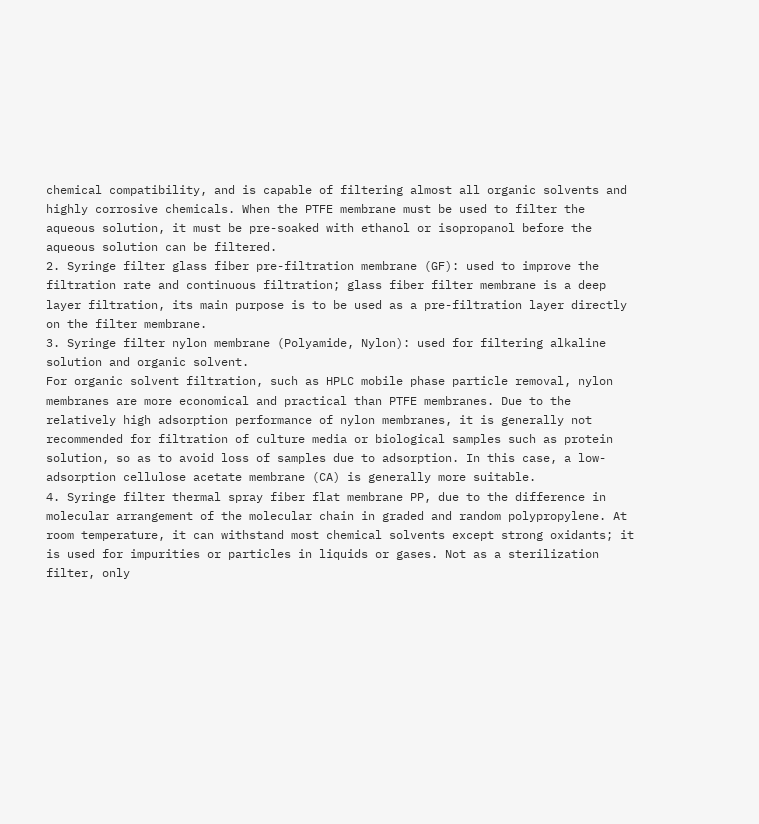chemical compatibility, and is capable of filtering almost all organic solvents and highly corrosive chemicals. When the PTFE membrane must be used to filter the aqueous solution, it must be pre-soaked with ethanol or isopropanol before the aqueous solution can be filtered.
2. Syringe filter glass fiber pre-filtration membrane (GF): used to improve the filtration rate and continuous filtration; glass fiber filter membrane is a deep layer filtration, its main purpose is to be used as a pre-filtration layer directly on the filter membrane.
3. Syringe filter nylon membrane (Polyamide, Nylon): used for filtering alkaline solution and organic solvent.
For organic solvent filtration, such as HPLC mobile phase particle removal, nylon membranes are more economical and practical than PTFE membranes. Due to the relatively high adsorption performance of nylon membranes, it is generally not recommended for filtration of culture media or biological samples such as protein solution, so as to avoid loss of samples due to adsorption. In this case, a low-adsorption cellulose acetate membrane (CA) is generally more suitable.
4. Syringe filter thermal spray fiber flat membrane PP, due to the difference in molecular arrangement of the molecular chain in graded and random polypropylene. At room temperature, it can withstand most chemical solvents except strong oxidants; it is used for impurities or particles in liquids or gases. Not as a sterilization filter, only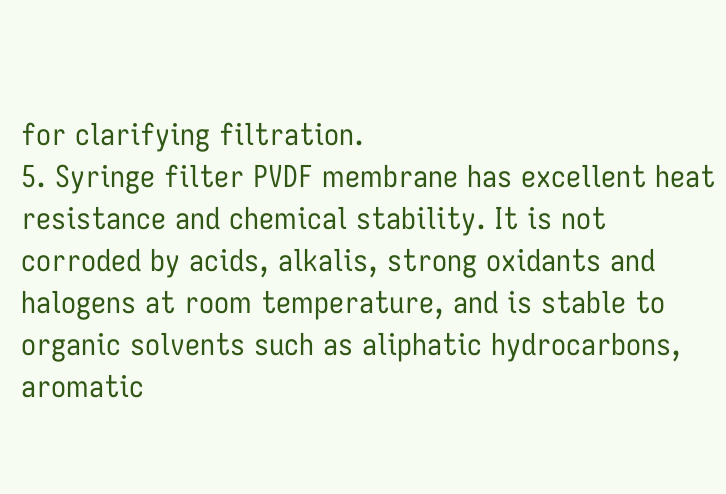for clarifying filtration.
5. Syringe filter PVDF membrane has excellent heat resistance and chemical stability. It is not corroded by acids, alkalis, strong oxidants and halogens at room temperature, and is stable to organic solvents such as aliphatic hydrocarbons, aromatic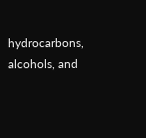hydrocarbons, alcohols, and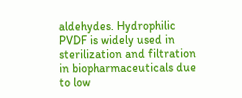aldehydes. Hydrophilic PVDF is widely used in sterilization and filtration in biopharmaceuticals due to low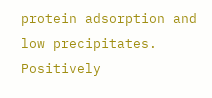protein adsorption and low precipitates. Positively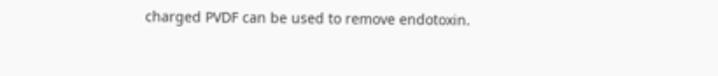charged PVDF can be used to remove endotoxin.